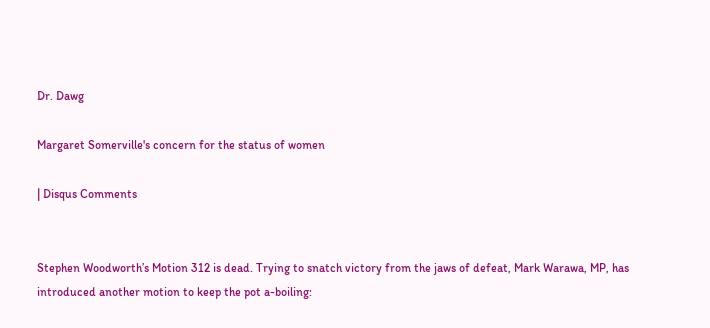Dr. Dawg

Margaret Somerville's concern for the status of women

| Disqus Comments


Stephen Woodworth’s Motion 312 is dead. Trying to snatch victory from the jaws of defeat, Mark Warawa, MP, has introduced another motion to keep the pot a-boiling: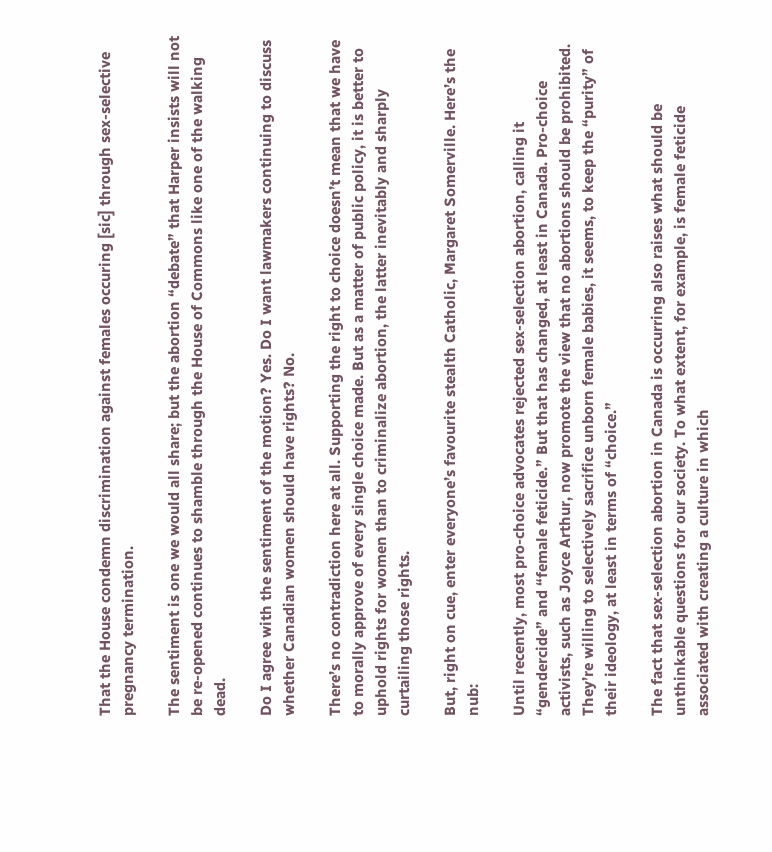That the House condemn discrimination against females occuring [sic] through sex-selective pregnancy termination.

The sentiment is one we would all share; but the abortion “debate” that Harper insists will not be re-opened continues to shamble through the House of Commons like one of the walking dead.

Do I agree with the sentiment of the motion? Yes. Do I want lawmakers continuing to discuss whether Canadian women should have rights? No.

There’s no contradiction here at all. Supporting the right to choice doesn’t mean that we have to morally approve of every single choice made. But as a matter of public policy, it is better to uphold rights for women than to criminalize abortion, the latter inevitably and sharply curtailing those rights.

But, right on cue, enter everyone’s favourite stealth Catholic, Margaret Somerville. Here’s the nub:

Until recently, most pro-choice advocates rejected sex-selection abortion, calling it “gendercide” and “female feticide.” But that has changed, at least in Canada. Pro-choice activists, such as Joyce Arthur, now promote the view that no abortions should be prohibited. They’re willing to selectively sacrifice unborn female babies, it seems, to keep the “purity” of their ideology, at least in terms of “choice.”

The fact that sex-selection abortion in Canada is occurring also raises what should be unthinkable questions for our society. To what extent, for example, is female feticide associated with creating a culture in which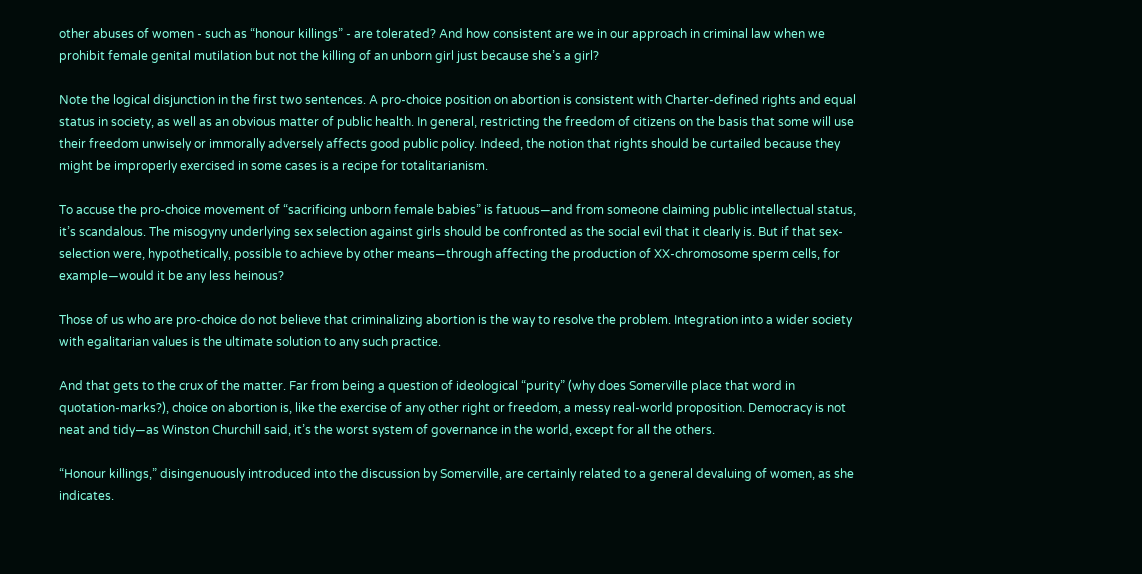other abuses of women - such as “honour killings” - are tolerated? And how consistent are we in our approach in criminal law when we prohibit female genital mutilation but not the killing of an unborn girl just because she’s a girl?

Note the logical disjunction in the first two sentences. A pro-choice position on abortion is consistent with Charter-defined rights and equal status in society, as well as an obvious matter of public health. In general, restricting the freedom of citizens on the basis that some will use their freedom unwisely or immorally adversely affects good public policy. Indeed, the notion that rights should be curtailed because they might be improperly exercised in some cases is a recipe for totalitarianism.

To accuse the pro-choice movement of “sacrificing unborn female babies” is fatuous—and from someone claiming public intellectual status, it’s scandalous. The misogyny underlying sex selection against girls should be confronted as the social evil that it clearly is. But if that sex-selection were, hypothetically, possible to achieve by other means—through affecting the production of XX-chromosome sperm cells, for example—would it be any less heinous?

Those of us who are pro-choice do not believe that criminalizing abortion is the way to resolve the problem. Integration into a wider society with egalitarian values is the ultimate solution to any such practice.

And that gets to the crux of the matter. Far from being a question of ideological “purity” (why does Somerville place that word in quotation-marks?), choice on abortion is, like the exercise of any other right or freedom, a messy real-world proposition. Democracy is not neat and tidy—as Winston Churchill said, it’s the worst system of governance in the world, except for all the others.

“Honour killings,” disingenuously introduced into the discussion by Somerville, are certainly related to a general devaluing of women, as she indicates.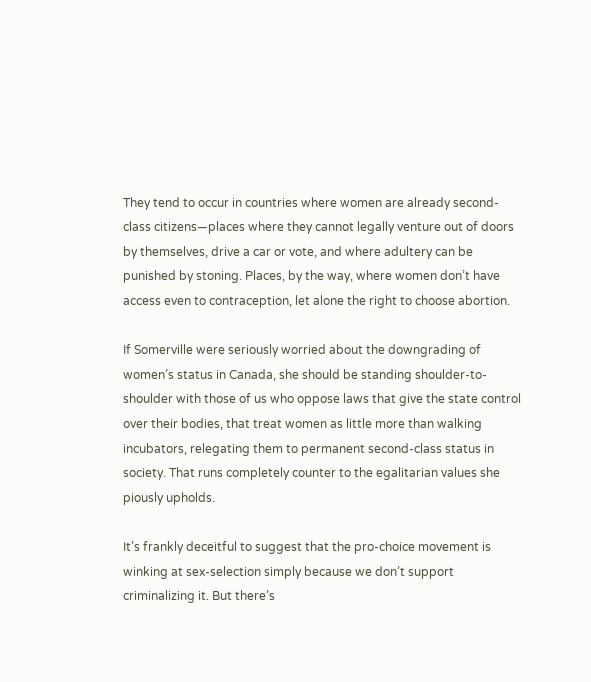They tend to occur in countries where women are already second-class citizens—places where they cannot legally venture out of doors by themselves, drive a car or vote, and where adultery can be punished by stoning. Places, by the way, where women don’t have access even to contraception, let alone the right to choose abortion.

If Somerville were seriously worried about the downgrading of women’s status in Canada, she should be standing shoulder-to-shoulder with those of us who oppose laws that give the state control over their bodies, that treat women as little more than walking incubators, relegating them to permanent second-class status in society. That runs completely counter to the egalitarian values she piously upholds.

It’s frankly deceitful to suggest that the pro-choice movement is winking at sex-selection simply because we don’t support criminalizing it. But there’s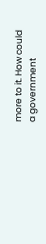more to it. How could a government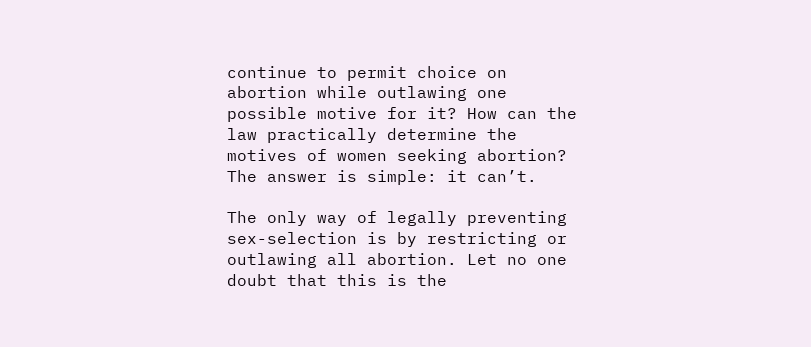continue to permit choice on abortion while outlawing one possible motive for it? How can the law practically determine the motives of women seeking abortion? The answer is simple: it can’t.

The only way of legally preventing sex-selection is by restricting or outlawing all abortion. Let no one doubt that this is the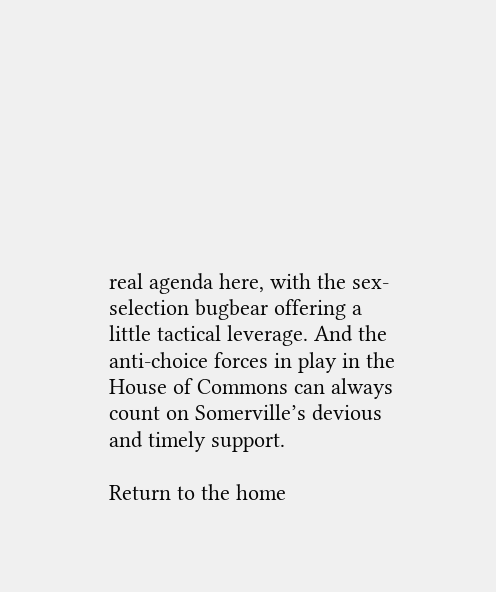real agenda here, with the sex-selection bugbear offering a little tactical leverage. And the anti-choice forces in play in the House of Commons can always count on Somerville’s devious and timely support.

Return to the home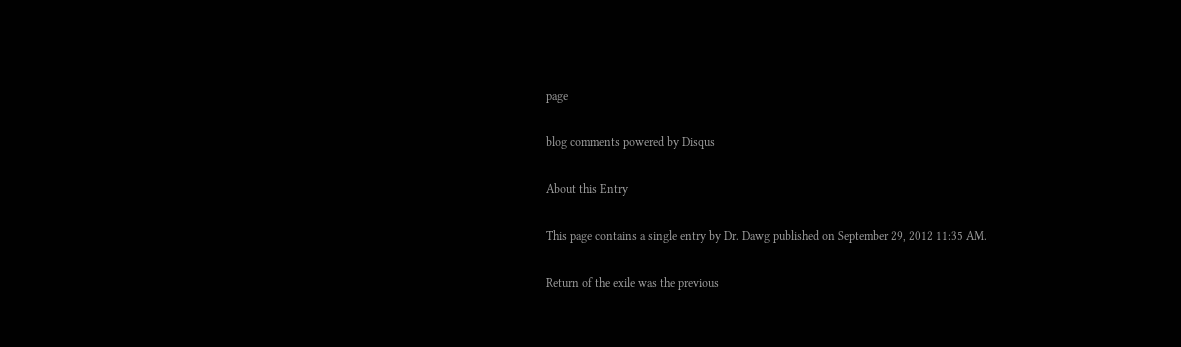page

blog comments powered by Disqus

About this Entry

This page contains a single entry by Dr. Dawg published on September 29, 2012 11:35 AM.

Return of the exile was the previous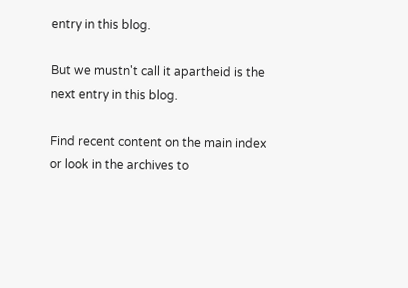entry in this blog.

But we mustn't call it apartheid is the next entry in this blog.

Find recent content on the main index or look in the archives to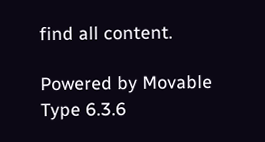find all content.

Powered by Movable Type 6.3.6